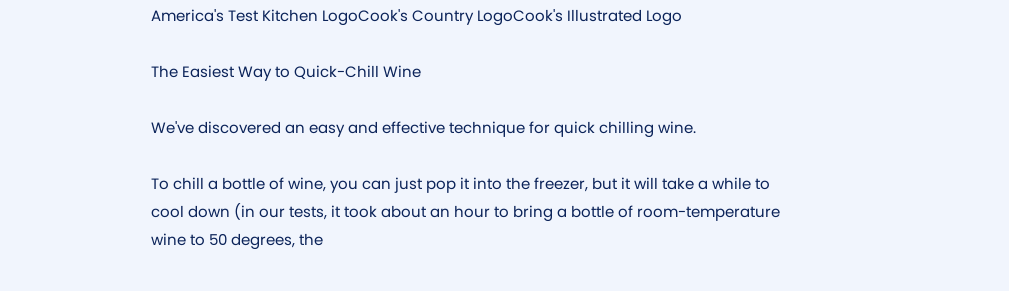America's Test Kitchen LogoCook's Country LogoCook's Illustrated Logo

The Easiest Way to Quick-Chill Wine

We've discovered an easy and effective technique for quick chilling wine.

To chill a bottle of wine, you can just pop it into the freezer, but it will take a while to cool down (in our tests, it took about an hour to bring a bottle of room-temperature wine to 50 degrees, the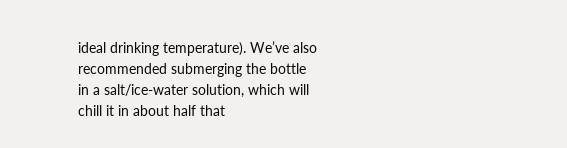ideal drinking temperature). We’ve also recommended submerging the bottle in a salt/ice-water solution, which will chill it in about half that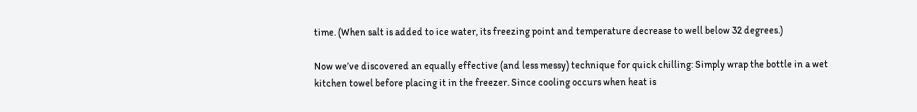time. (When salt is added to ice water, its freezing point and temperature decrease to well below 32 degrees.)

Now we’ve discovered an equally effective (and less messy) technique for quick chilling: Simply wrap the bottle in a wet kitchen towel before placing it in the freezer. Since cooling occurs when heat is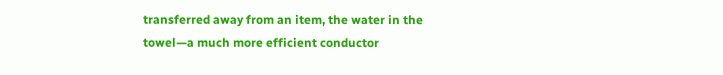transferred away from an item, the water in the towel—a much more efficient conductor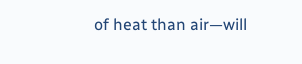of heat than air—will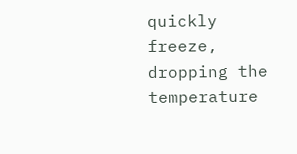quickly freeze, dropping the temperature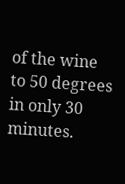of the wine to 50 degrees in only 30 minutes.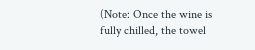(Note: Once the wine is fully chilled, the towel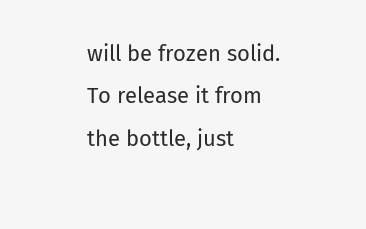will be frozen solid. To release it from the bottle, just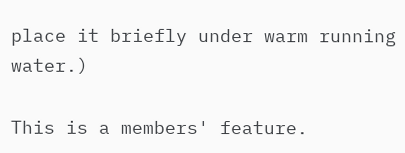place it briefly under warm running water.)

This is a members' feature.